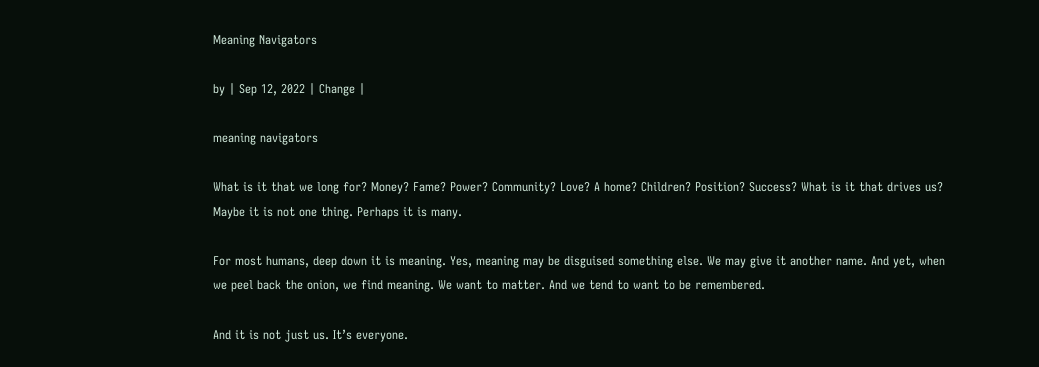Meaning Navigators

by | Sep 12, 2022 | Change |

meaning navigators

What is it that we long for? Money? Fame? Power? Community? Love? A home? Children? Position? Success? What is it that drives us? Maybe it is not one thing. Perhaps it is many.

For most humans, deep down it is meaning. Yes, meaning may be disguised something else. We may give it another name. And yet, when we peel back the onion, we find meaning. We want to matter. And we tend to want to be remembered.

And it is not just us. It’s everyone.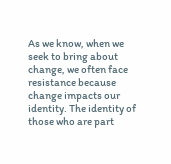As we know, when we seek to bring about change, we often face resistance because change impacts our identity. The identity of those who are part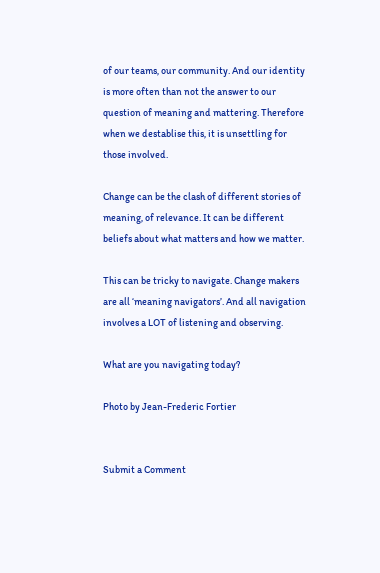of our teams, our community. And our identity is more often than not the answer to our question of meaning and mattering. Therefore when we destablise this, it is unsettling for those involved.

Change can be the clash of different stories of meaning, of relevance. It can be different beliefs about what matters and how we matter.

This can be tricky to navigate. Change makers are all ‘meaning navigators’. And all navigation involves a LOT of listening and observing.

What are you navigating today?

Photo by Jean-Frederic Fortier


Submit a Comment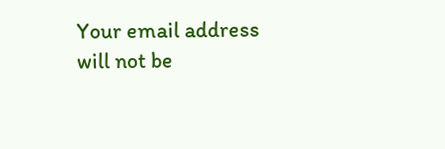Your email address will not be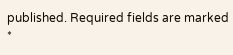published. Required fields are marked *